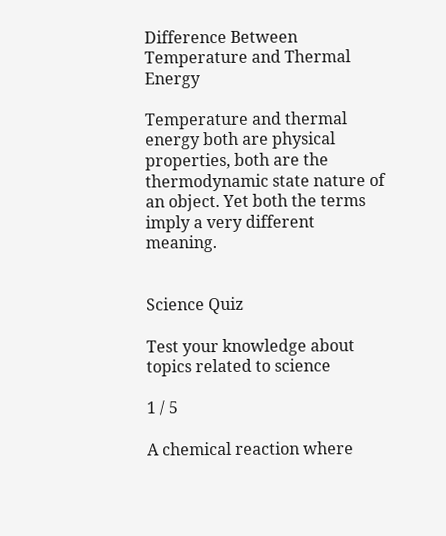Difference Between Temperature and Thermal Energy

Temperature and thermal energy both are physical properties, both are the thermodynamic state nature of an object. Yet both the terms imply a very different meaning.


Science Quiz

Test your knowledge about topics related to science

1 / 5

A chemical reaction where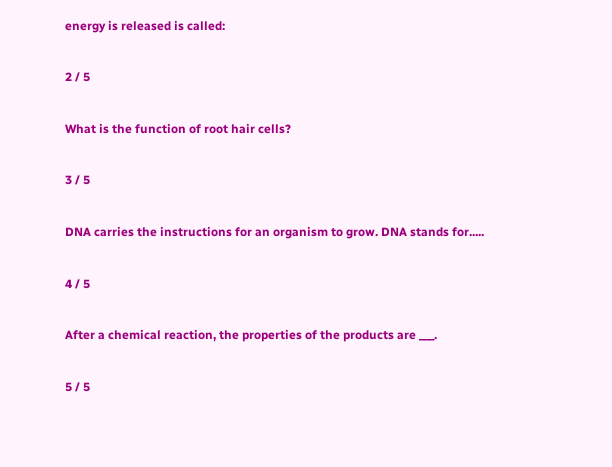energy is released is called:

2 / 5

What is the function of root hair cells?

3 / 5

DNA carries the instructions for an organism to grow. DNA stands for.....

4 / 5

After a chemical reaction, the properties of the products are ___.

5 / 5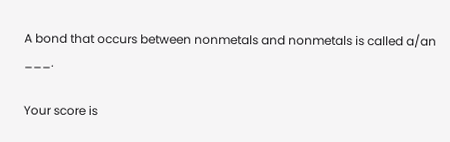A bond that occurs between nonmetals and nonmetals is called a/an ___.

Your score is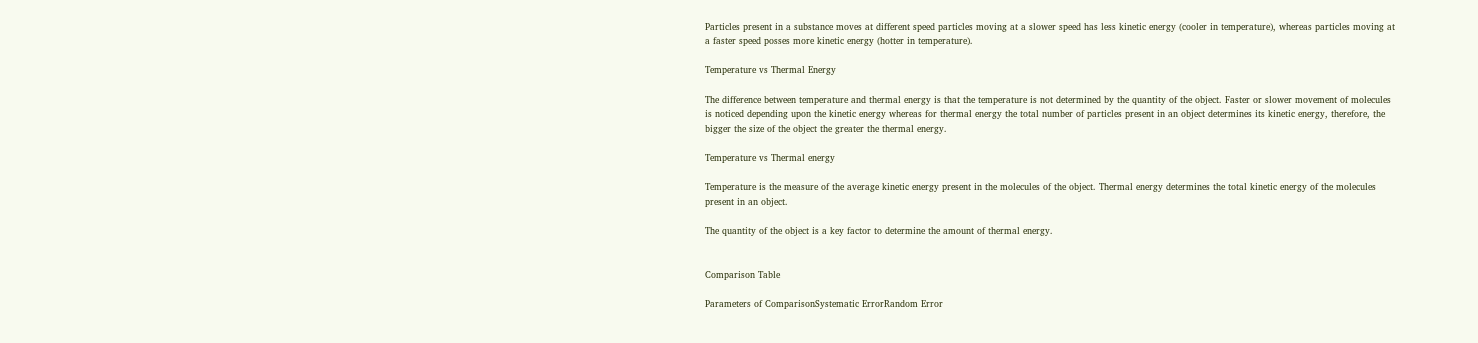Particles present in a substance moves at different speed particles moving at a slower speed has less kinetic energy (cooler in temperature), whereas particles moving at a faster speed posses more kinetic energy (hotter in temperature).

Temperature vs Thermal Energy

The difference between temperature and thermal energy is that the temperature is not determined by the quantity of the object. Faster or slower movement of molecules is noticed depending upon the kinetic energy whereas for thermal energy the total number of particles present in an object determines its kinetic energy, therefore, the bigger the size of the object the greater the thermal energy.

Temperature vs Thermal energy

Temperature is the measure of the average kinetic energy present in the molecules of the object. Thermal energy determines the total kinetic energy of the molecules present in an object.

The quantity of the object is a key factor to determine the amount of thermal energy.


Comparison Table

Parameters of ComparisonSystematic ErrorRandom Error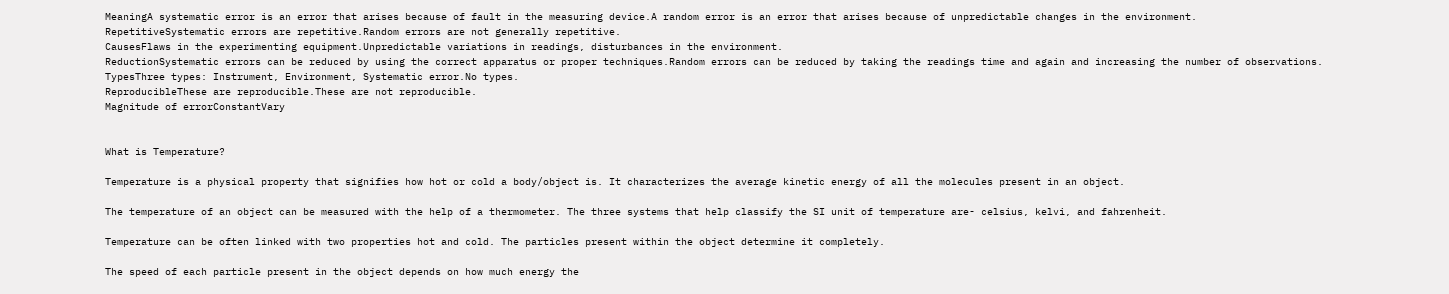MeaningA systematic error is an error that arises because of fault in the measuring device.A random error is an error that arises because of unpredictable changes in the environment.
RepetitiveSystematic errors are repetitive.Random errors are not generally repetitive.
CausesFlaws in the experimenting equipment.Unpredictable variations in readings, disturbances in the environment.
ReductionSystematic errors can be reduced by using the correct apparatus or proper techniques.Random errors can be reduced by taking the readings time and again and increasing the number of observations.
TypesThree types: Instrument, Environment, Systematic error.No types.
ReproducibleThese are reproducible.These are not reproducible.
Magnitude of errorConstantVary


What is Temperature?

Temperature is a physical property that signifies how hot or cold a body/object is. It characterizes the average kinetic energy of all the molecules present in an object.

The temperature of an object can be measured with the help of a thermometer. The three systems that help classify the SI unit of temperature are- celsius, kelvi, and fahrenheit.

Temperature can be often linked with two properties hot and cold. The particles present within the object determine it completely.

The speed of each particle present in the object depends on how much energy the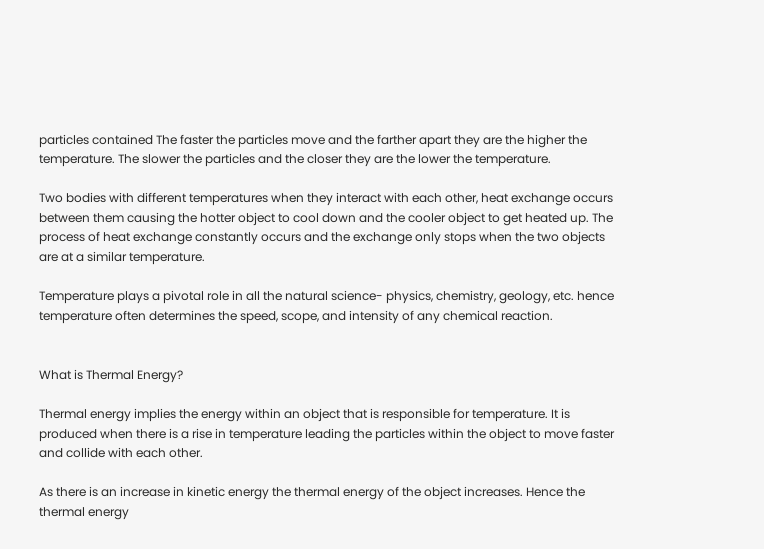particles contained The faster the particles move and the farther apart they are the higher the temperature. The slower the particles and the closer they are the lower the temperature.

Two bodies with different temperatures when they interact with each other, heat exchange occurs between them causing the hotter object to cool down and the cooler object to get heated up. The process of heat exchange constantly occurs and the exchange only stops when the two objects are at a similar temperature.

Temperature plays a pivotal role in all the natural science- physics, chemistry, geology, etc. hence temperature often determines the speed, scope, and intensity of any chemical reaction.


What is Thermal Energy?

Thermal energy implies the energy within an object that is responsible for temperature. It is produced when there is a rise in temperature leading the particles within the object to move faster and collide with each other.

As there is an increase in kinetic energy the thermal energy of the object increases. Hence the thermal energy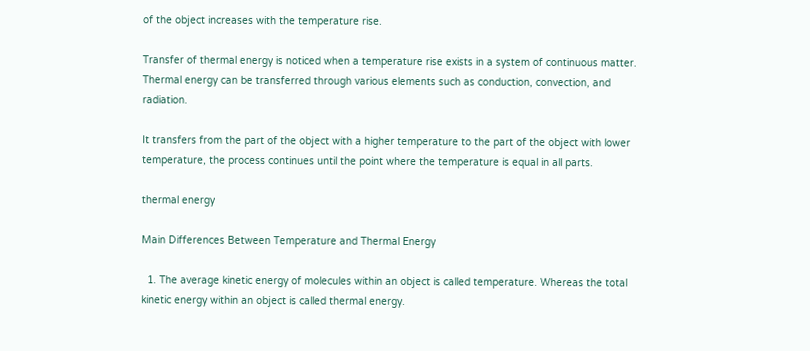of the object increases with the temperature rise.

Transfer of thermal energy is noticed when a temperature rise exists in a system of continuous matter. Thermal energy can be transferred through various elements such as conduction, convection, and radiation.

It transfers from the part of the object with a higher temperature to the part of the object with lower temperature, the process continues until the point where the temperature is equal in all parts.

thermal energy

Main Differences Between Temperature and Thermal Energy

  1. The average kinetic energy of molecules within an object is called temperature. Whereas the total kinetic energy within an object is called thermal energy.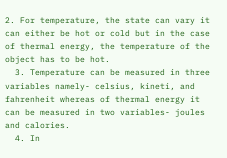2. For temperature, the state can vary it can either be hot or cold but in the case of thermal energy, the temperature of the object has to be hot.
  3. Temperature can be measured in three variables namely- celsius, kineti, and fahrenheit whereas of thermal energy it can be measured in two variables- joules and calories.
  4. In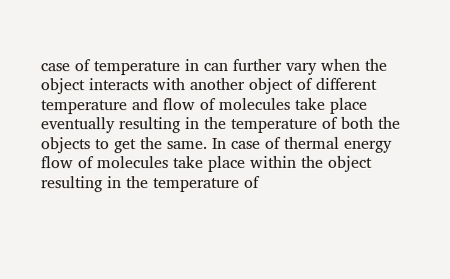case of temperature in can further vary when the object interacts with another object of different temperature and flow of molecules take place eventually resulting in the temperature of both the objects to get the same. In case of thermal energy flow of molecules take place within the object resulting in the temperature of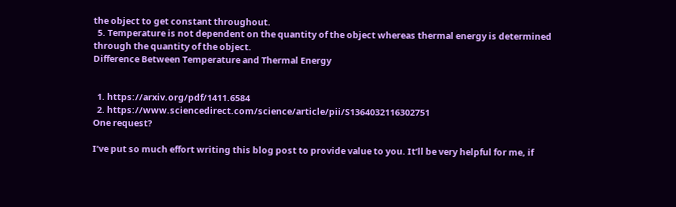the object to get constant throughout.
  5. Temperature is not dependent on the quantity of the object whereas thermal energy is determined through the quantity of the object.
Difference Between Temperature and Thermal Energy


  1. https://arxiv.org/pdf/1411.6584
  2. https://www.sciencedirect.com/science/article/pii/S1364032116302751
One request?

I’ve put so much effort writing this blog post to provide value to you. It’ll be very helpful for me, if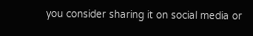you consider sharing it on social media or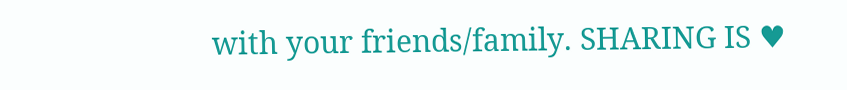with your friends/family. SHARING IS ♥